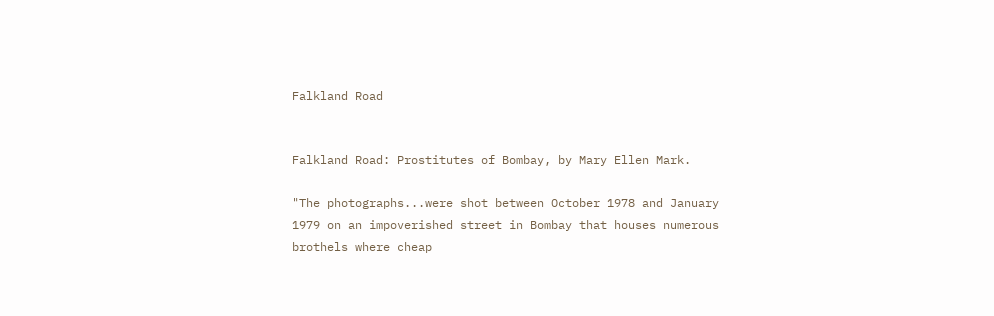Falkland Road


Falkland Road: Prostitutes of Bombay, by Mary Ellen Mark.

"The photographs...were shot between October 1978 and January 1979 on an impoverished street in Bombay that houses numerous brothels where cheap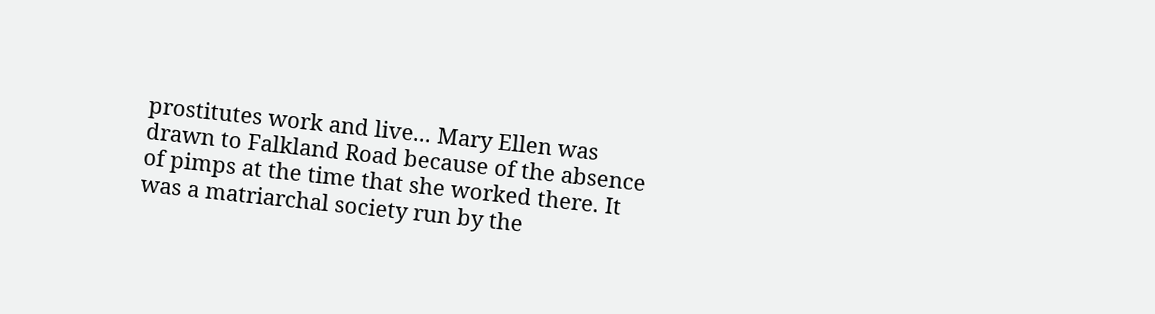prostitutes work and live... Mary Ellen was drawn to Falkland Road because of the absence of pimps at the time that she worked there. It was a matriarchal society run by the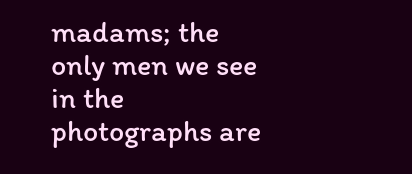madams; the only men we see in the photographs are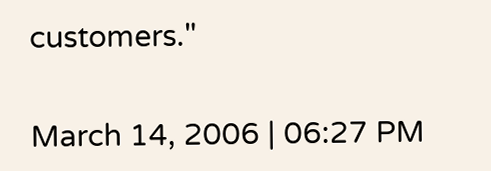customers."


March 14, 2006 | 06:27 PM